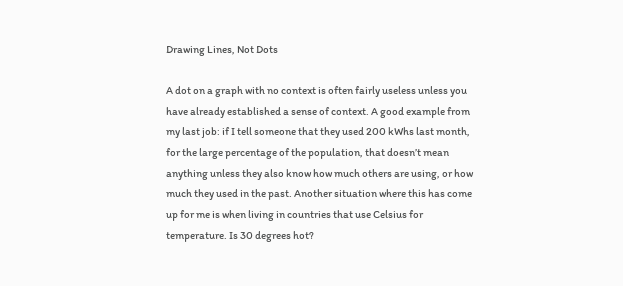Drawing Lines, Not Dots

A dot on a graph with no context is often fairly useless unless you have already established a sense of context. A good example from my last job: if I tell someone that they used 200 kWhs last month, for the large percentage of the population, that doesn’t mean anything unless they also know how much others are using, or how much they used in the past. Another situation where this has come up for me is when living in countries that use Celsius for temperature. Is 30 degrees hot?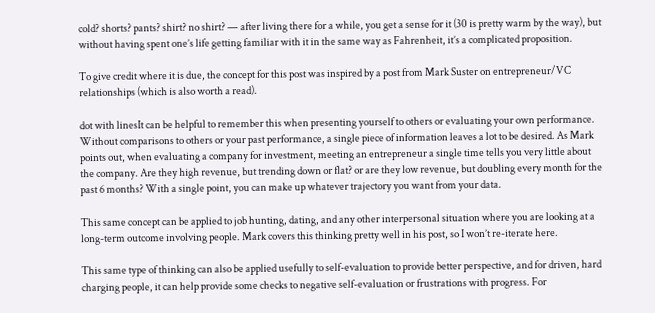cold? shorts? pants? shirt? no shirt? — after living there for a while, you get a sense for it (30 is pretty warm by the way), but without having spent one’s life getting familiar with it in the same way as Fahrenheit, it’s a complicated proposition.

To give credit where it is due, the concept for this post was inspired by a post from Mark Suster on entrepreneur/VC relationships (which is also worth a read).

dot with linesIt can be helpful to remember this when presenting yourself to others or evaluating your own performance. Without comparisons to others or your past performance, a single piece of information leaves a lot to be desired. As Mark points out, when evaluating a company for investment, meeting an entrepreneur a single time tells you very little about the company. Are they high revenue, but trending down or flat? or are they low revenue, but doubling every month for the past 6 months? With a single point, you can make up whatever trajectory you want from your data.

This same concept can be applied to job hunting, dating, and any other interpersonal situation where you are looking at a long-term outcome involving people. Mark covers this thinking pretty well in his post, so I won’t re-iterate here.

This same type of thinking can also be applied usefully to self-evaluation to provide better perspective, and for driven, hard charging people, it can help provide some checks to negative self-evaluation or frustrations with progress. For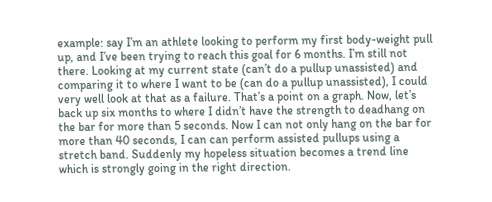example: say I’m an athlete looking to perform my first body-weight pull up, and I’ve been trying to reach this goal for 6 months. I’m still not there. Looking at my current state (can’t do a pullup unassisted) and comparing it to where I want to be (can do a pullup unassisted), I could very well look at that as a failure. That’s a point on a graph. Now, let’s back up six months to where I didn’t have the strength to deadhang on the bar for more than 5 seconds. Now I can not only hang on the bar for more than 40 seconds, I can can perform assisted pullups using a stretch band. Suddenly my hopeless situation becomes a trend line which is strongly going in the right direction.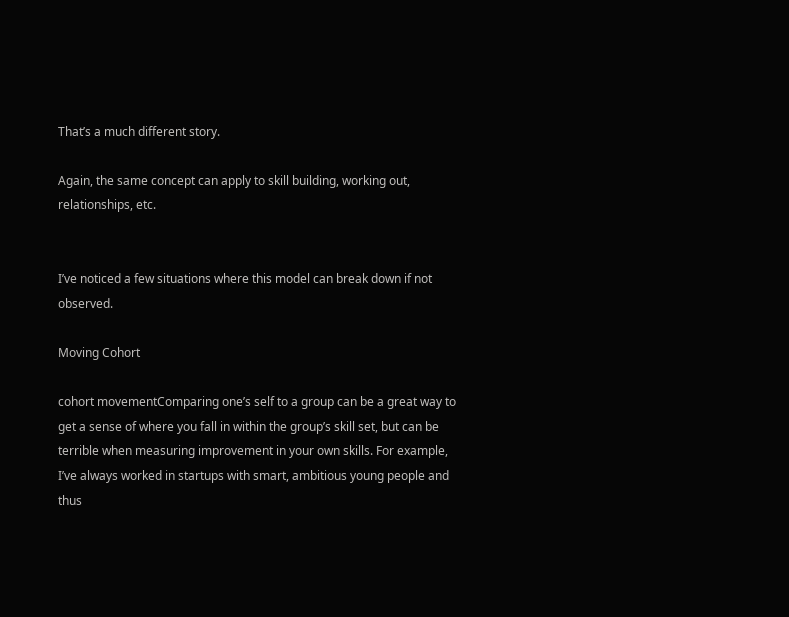That’s a much different story.

Again, the same concept can apply to skill building, working out, relationships, etc.


I’ve noticed a few situations where this model can break down if not observed.

Moving Cohort

cohort movementComparing one’s self to a group can be a great way to get a sense of where you fall in within the group’s skill set, but can be terrible when measuring improvement in your own skills. For example, I’ve always worked in startups with smart, ambitious young people and thus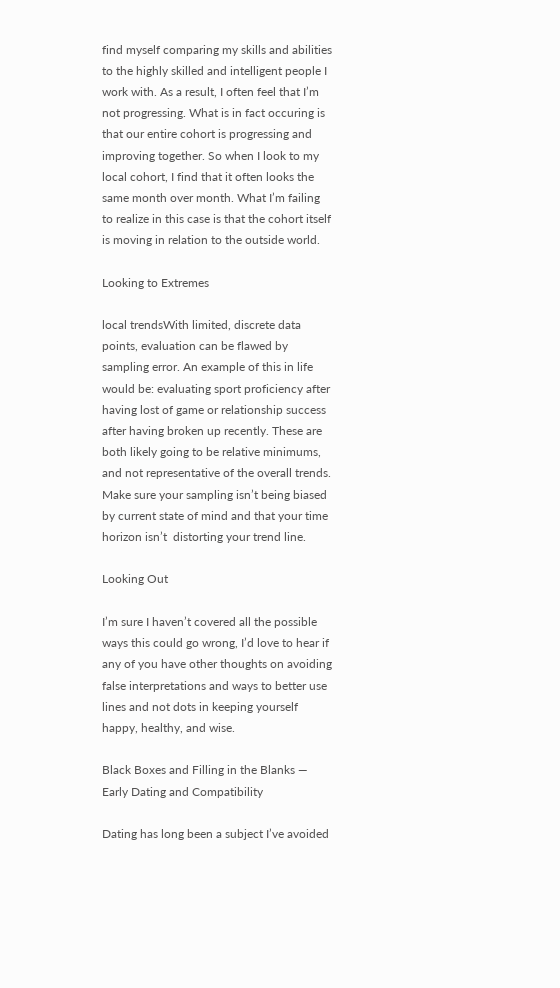find myself comparing my skills and abilities to the highly skilled and intelligent people I work with. As a result, I often feel that I’m not progressing. What is in fact occuring is that our entire cohort is progressing and improving together. So when I look to my local cohort, I find that it often looks the same month over month. What I’m failing to realize in this case is that the cohort itself is moving in relation to the outside world.

Looking to Extremes

local trendsWith limited, discrete data points, evaluation can be flawed by sampling error. An example of this in life would be: evaluating sport proficiency after having lost of game or relationship success after having broken up recently. These are both likely going to be relative minimums, and not representative of the overall trends. Make sure your sampling isn’t being biased by current state of mind and that your time horizon isn’t  distorting your trend line.

Looking Out

I’m sure I haven’t covered all the possible ways this could go wrong, I’d love to hear if any of you have other thoughts on avoiding false interpretations and ways to better use lines and not dots in keeping yourself happy, healthy, and wise.

Black Boxes and Filling in the Blanks — Early Dating and Compatibility

Dating has long been a subject I’ve avoided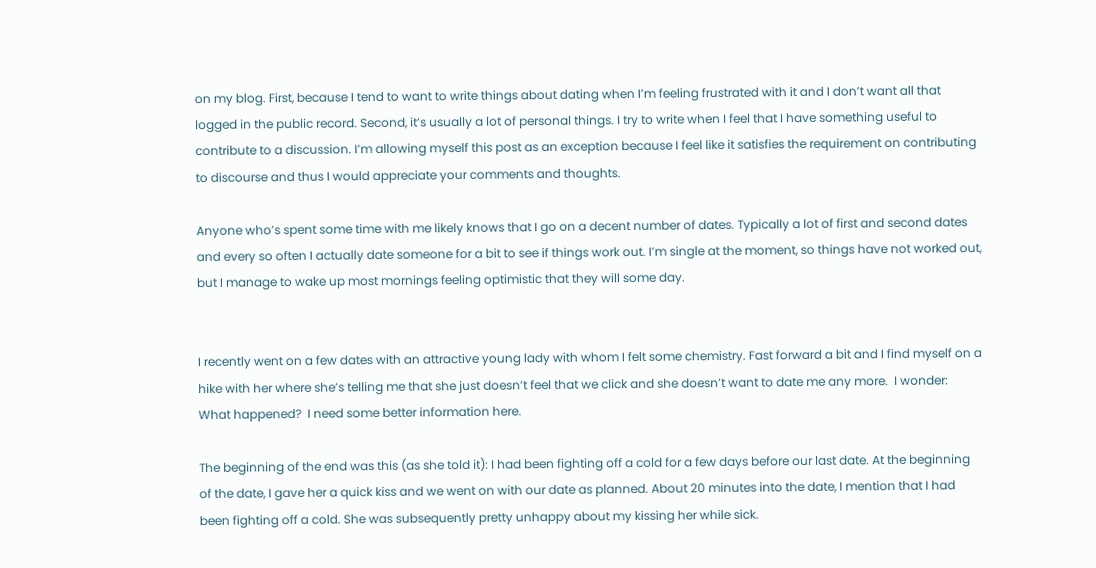on my blog. First, because I tend to want to write things about dating when I’m feeling frustrated with it and I don’t want all that logged in the public record. Second, it’s usually a lot of personal things. I try to write when I feel that I have something useful to contribute to a discussion. I’m allowing myself this post as an exception because I feel like it satisfies the requirement on contributing to discourse and thus I would appreciate your comments and thoughts.

Anyone who’s spent some time with me likely knows that I go on a decent number of dates. Typically a lot of first and second dates and every so often I actually date someone for a bit to see if things work out. I’m single at the moment, so things have not worked out, but I manage to wake up most mornings feeling optimistic that they will some day.


I recently went on a few dates with an attractive young lady with whom I felt some chemistry. Fast forward a bit and I find myself on a hike with her where she’s telling me that she just doesn’t feel that we click and she doesn’t want to date me any more.  I wonder:  What happened?  I need some better information here.

The beginning of the end was this (as she told it): I had been fighting off a cold for a few days before our last date. At the beginning of the date, I gave her a quick kiss and we went on with our date as planned. About 20 minutes into the date, I mention that I had been fighting off a cold. She was subsequently pretty unhappy about my kissing her while sick.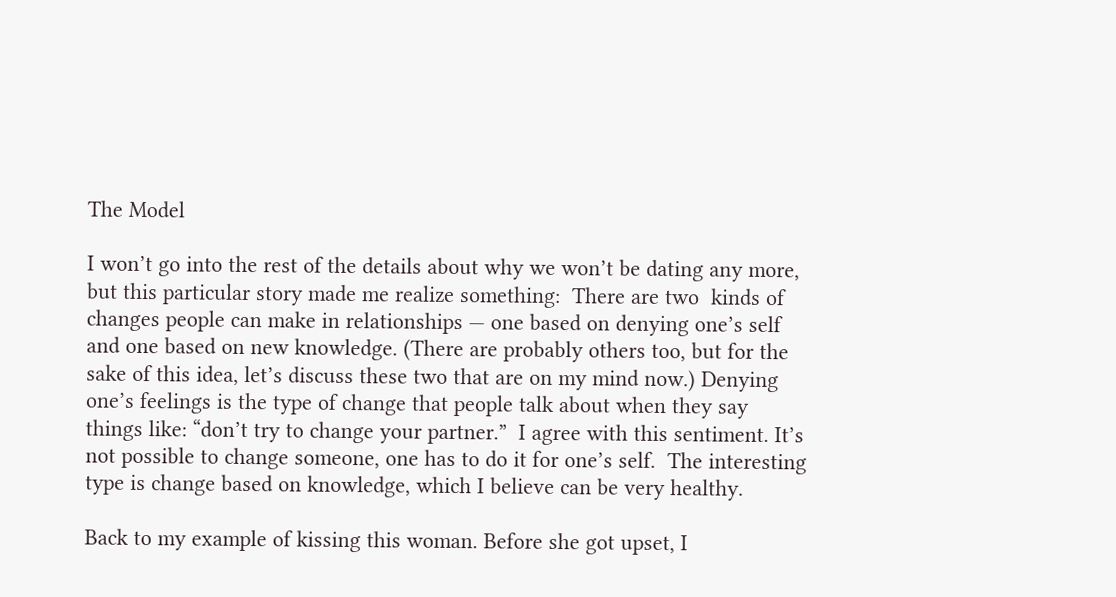The Model

I won’t go into the rest of the details about why we won’t be dating any more, but this particular story made me realize something:  There are two  kinds of changes people can make in relationships — one based on denying one’s self and one based on new knowledge. (There are probably others too, but for the sake of this idea, let’s discuss these two that are on my mind now.) Denying one’s feelings is the type of change that people talk about when they say things like: “don’t try to change your partner.”  I agree with this sentiment. It’s not possible to change someone, one has to do it for one’s self.  The interesting type is change based on knowledge, which I believe can be very healthy.

Back to my example of kissing this woman. Before she got upset, I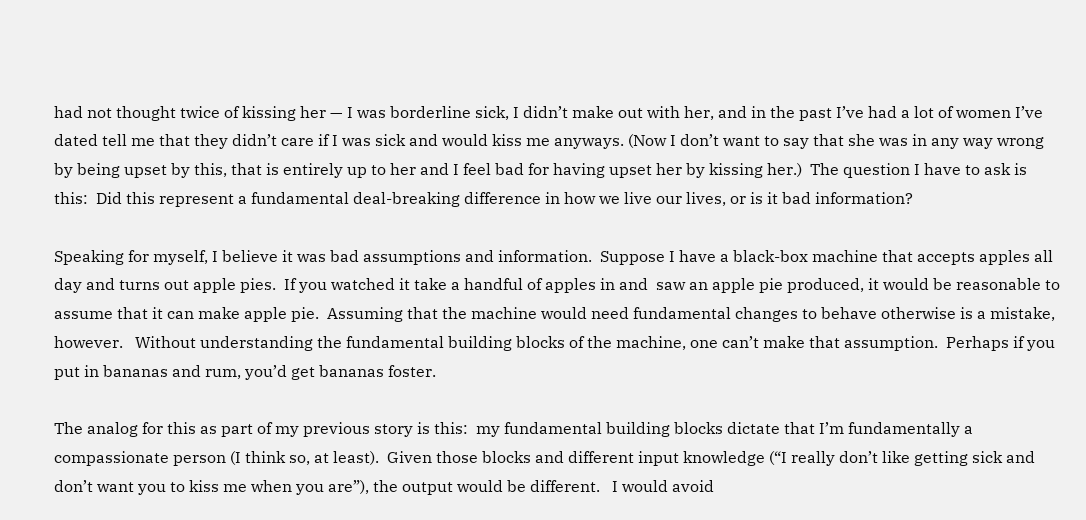had not thought twice of kissing her — I was borderline sick, I didn’t make out with her, and in the past I’ve had a lot of women I’ve dated tell me that they didn’t care if I was sick and would kiss me anyways. (Now I don’t want to say that she was in any way wrong by being upset by this, that is entirely up to her and I feel bad for having upset her by kissing her.)  The question I have to ask is this:  Did this represent a fundamental deal-breaking difference in how we live our lives, or is it bad information?

Speaking for myself, I believe it was bad assumptions and information.  Suppose I have a black-box machine that accepts apples all day and turns out apple pies.  If you watched it take a handful of apples in and  saw an apple pie produced, it would be reasonable to assume that it can make apple pie.  Assuming that the machine would need fundamental changes to behave otherwise is a mistake, however.   Without understanding the fundamental building blocks of the machine, one can’t make that assumption.  Perhaps if you put in bananas and rum, you’d get bananas foster.

The analog for this as part of my previous story is this:  my fundamental building blocks dictate that I’m fundamentally a compassionate person (I think so, at least).  Given those blocks and different input knowledge (“I really don’t like getting sick and don’t want you to kiss me when you are”), the output would be different.   I would avoid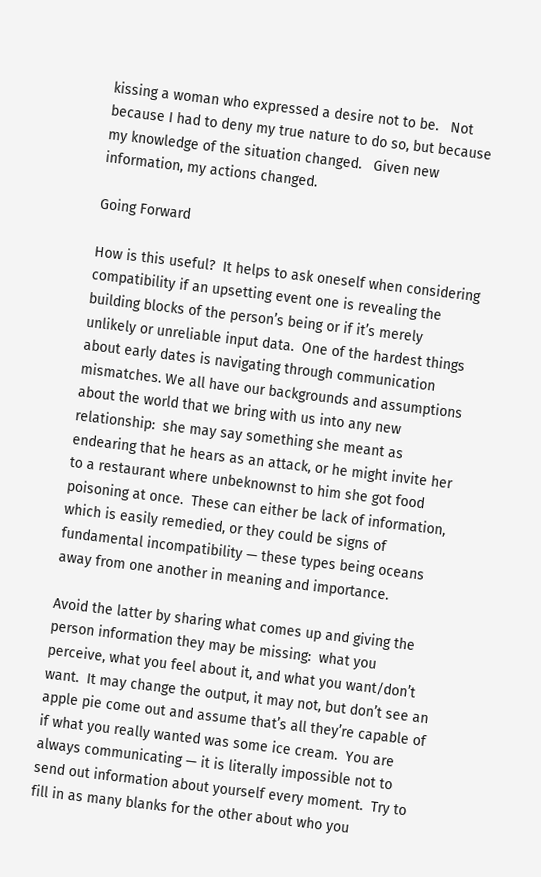kissing a woman who expressed a desire not to be.   Not because I had to deny my true nature to do so, but because my knowledge of the situation changed.   Given new information, my actions changed.

Going Forward

How is this useful?  It helps to ask oneself when considering compatibility if an upsetting event one is revealing the building blocks of the person’s being or if it’s merely unlikely or unreliable input data.  One of the hardest things about early dates is navigating through communication mismatches. We all have our backgrounds and assumptions about the world that we bring with us into any new relationship:  she may say something she meant as endearing that he hears as an attack, or he might invite her to a restaurant where unbeknownst to him she got food poisoning at once.  These can either be lack of information, which is easily remedied, or they could be signs of fundamental incompatibility — these types being oceans away from one another in meaning and importance.

Avoid the latter by sharing what comes up and giving the person information they may be missing:  what you perceive, what you feel about it, and what you want/don’t want.  It may change the output, it may not, but don’t see an apple pie come out and assume that’s all they’re capable of if what you really wanted was some ice cream.  You are always communicating — it is literally impossible not to send out information about yourself every moment.  Try to fill in as many blanks for the other about who you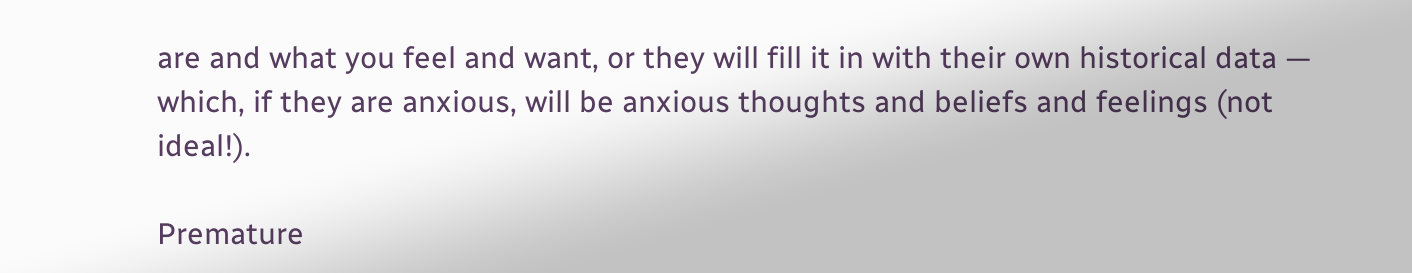are and what you feel and want, or they will fill it in with their own historical data — which, if they are anxious, will be anxious thoughts and beliefs and feelings (not ideal!).

Premature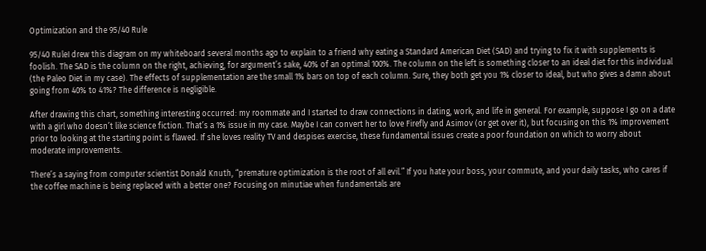Optimization and the 95/40 Rule

95/40 RuleI drew this diagram on my whiteboard several months ago to explain to a friend why eating a Standard American Diet (SAD) and trying to fix it with supplements is foolish. The SAD is the column on the right, achieving, for argument’s sake, 40% of an optimal 100%. The column on the left is something closer to an ideal diet for this individual (the Paleo Diet in my case). The effects of supplementation are the small 1% bars on top of each column. Sure, they both get you 1% closer to ideal, but who gives a damn about going from 40% to 41%? The difference is negligible.

After drawing this chart, something interesting occurred: my roommate and I started to draw connections in dating, work, and life in general. For example, suppose I go on a date with a girl who doesn’t like science fiction. That’s a 1% issue in my case. Maybe I can convert her to love Firefly and Asimov (or get over it), but focusing on this 1% improvement prior to looking at the starting point is flawed. If she loves reality TV and despises exercise, these fundamental issues create a poor foundation on which to worry about moderate improvements.

There’s a saying from computer scientist Donald Knuth, “premature optimization is the root of all evil.” If you hate your boss, your commute, and your daily tasks, who cares if the coffee machine is being replaced with a better one? Focusing on minutiae when fundamentals are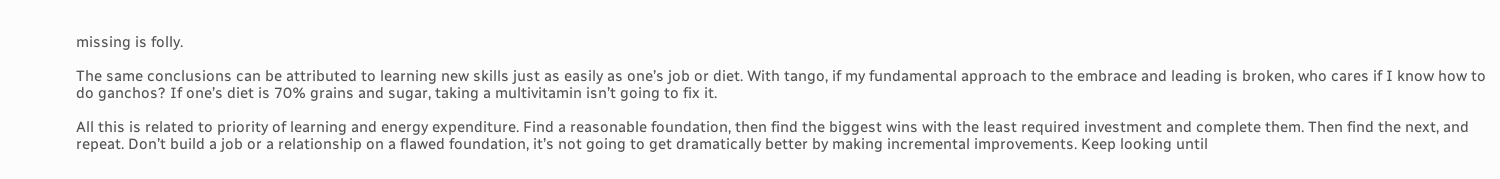missing is folly.

The same conclusions can be attributed to learning new skills just as easily as one’s job or diet. With tango, if my fundamental approach to the embrace and leading is broken, who cares if I know how to do ganchos? If one’s diet is 70% grains and sugar, taking a multivitamin isn’t going to fix it.

All this is related to priority of learning and energy expenditure. Find a reasonable foundation, then find the biggest wins with the least required investment and complete them. Then find the next, and repeat. Don’t build a job or a relationship on a flawed foundation, it’s not going to get dramatically better by making incremental improvements. Keep looking until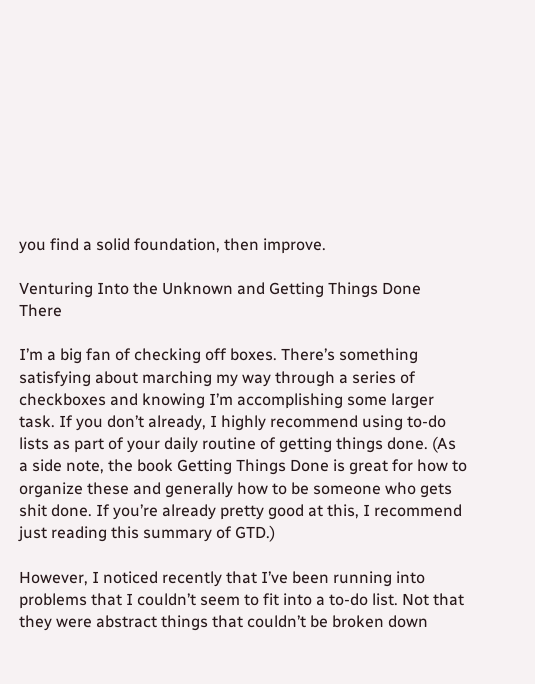you find a solid foundation, then improve.

Venturing Into the Unknown and Getting Things Done There

I’m a big fan of checking off boxes. There’s something satisfying about marching my way through a series of checkboxes and knowing I’m accomplishing some larger task. If you don’t already, I highly recommend using to-do lists as part of your daily routine of getting things done. (As a side note, the book Getting Things Done is great for how to organize these and generally how to be someone who gets shit done. If you’re already pretty good at this, I recommend just reading this summary of GTD.)

However, I noticed recently that I’ve been running into problems that I couldn’t seem to fit into a to-do list. Not that they were abstract things that couldn’t be broken down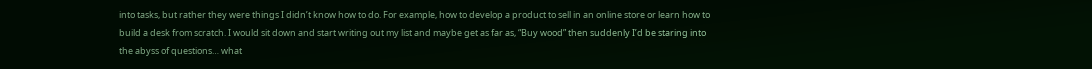into tasks, but rather they were things I didn’t know how to do. For example, how to develop a product to sell in an online store or learn how to build a desk from scratch. I would sit down and start writing out my list and maybe get as far as, “Buy wood” then suddenly I’d be staring into the abyss of questions… what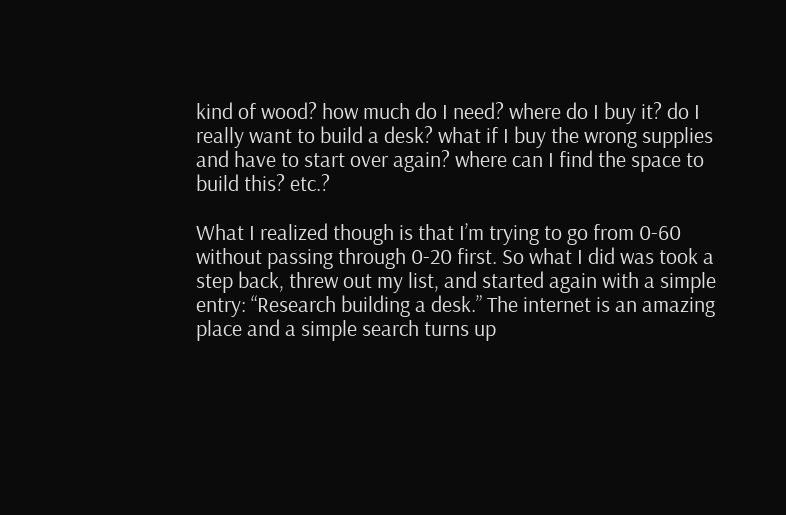kind of wood? how much do I need? where do I buy it? do I really want to build a desk? what if I buy the wrong supplies and have to start over again? where can I find the space to build this? etc.?

What I realized though is that I’m trying to go from 0-60 without passing through 0-20 first. So what I did was took a step back, threw out my list, and started again with a simple entry: “Research building a desk.” The internet is an amazing place and a simple search turns up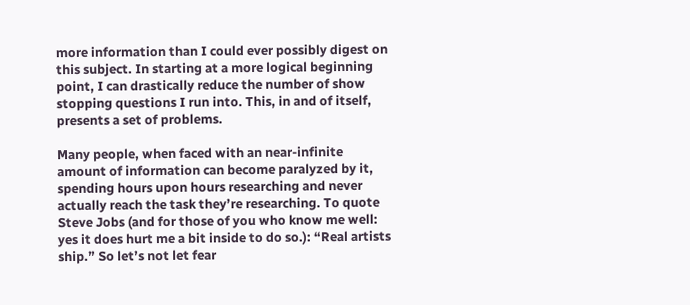more information than I could ever possibly digest on this subject. In starting at a more logical beginning point, I can drastically reduce the number of show stopping questions I run into. This, in and of itself, presents a set of problems.

Many people, when faced with an near-infinite amount of information can become paralyzed by it, spending hours upon hours researching and never actually reach the task they’re researching. To quote Steve Jobs (and for those of you who know me well: yes it does hurt me a bit inside to do so.): “Real artists ship.” So let’s not let fear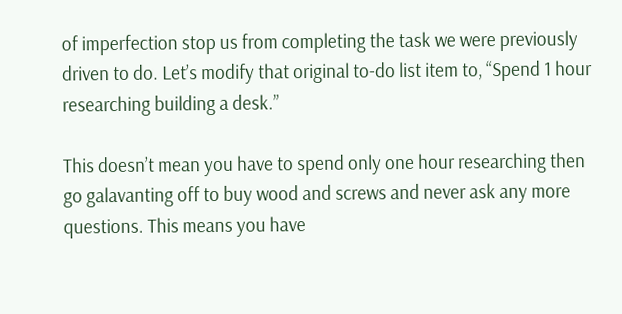of imperfection stop us from completing the task we were previously driven to do. Let’s modify that original to-do list item to, “Spend 1 hour researching building a desk.”

This doesn’t mean you have to spend only one hour researching then go galavanting off to buy wood and screws and never ask any more questions. This means you have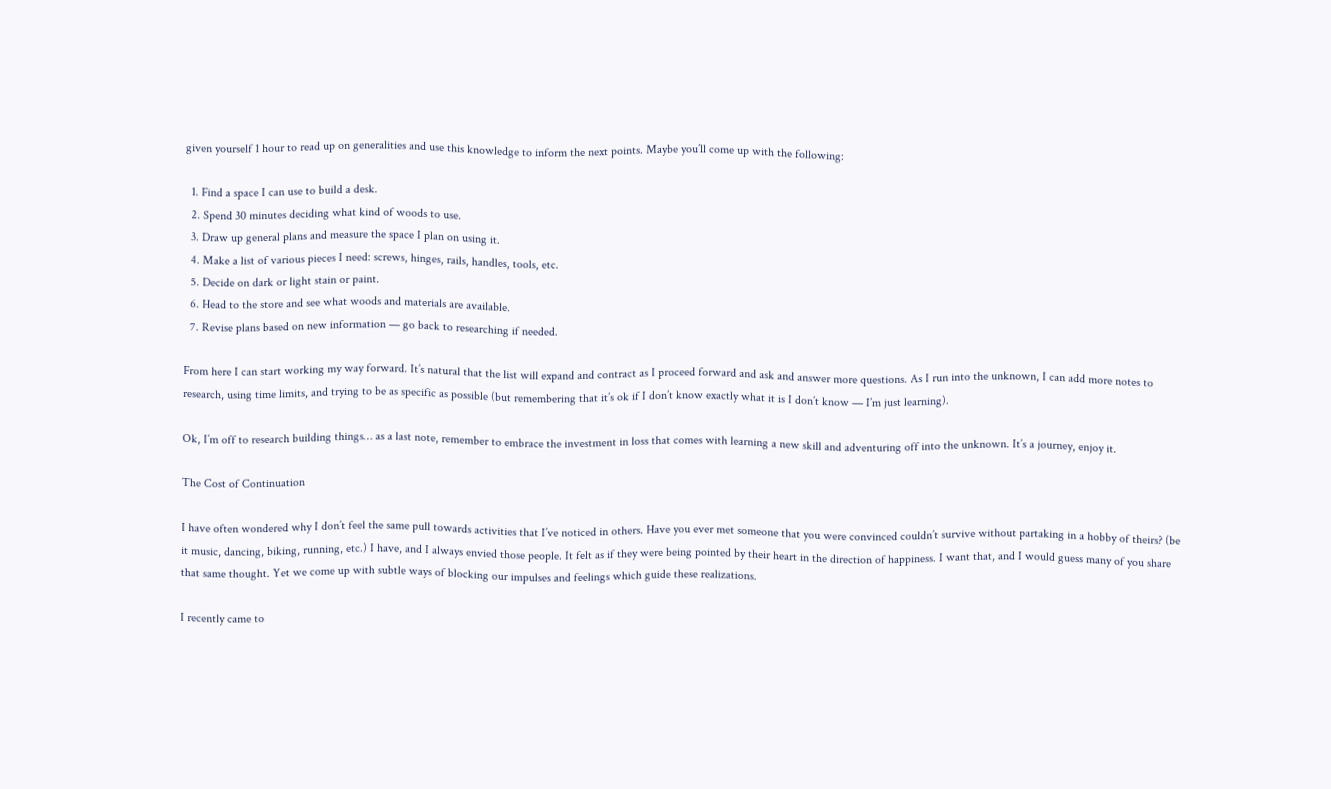given yourself 1 hour to read up on generalities and use this knowledge to inform the next points. Maybe you’ll come up with the following:

  1. Find a space I can use to build a desk.
  2. Spend 30 minutes deciding what kind of woods to use.
  3. Draw up general plans and measure the space I plan on using it.
  4. Make a list of various pieces I need: screws, hinges, rails, handles, tools, etc.
  5. Decide on dark or light stain or paint.
  6. Head to the store and see what woods and materials are available.
  7. Revise plans based on new information — go back to researching if needed.

From here I can start working my way forward. It’s natural that the list will expand and contract as I proceed forward and ask and answer more questions. As I run into the unknown, I can add more notes to research, using time limits, and trying to be as specific as possible (but remembering that it’s ok if I don’t know exactly what it is I don’t know — I’m just learning).

Ok, I’m off to research building things… as a last note, remember to embrace the investment in loss that comes with learning a new skill and adventuring off into the unknown. It’s a journey, enjoy it.

The Cost of Continuation

I have often wondered why I don’t feel the same pull towards activities that I’ve noticed in others. Have you ever met someone that you were convinced couldn’t survive without partaking in a hobby of theirs? (be it music, dancing, biking, running, etc.) I have, and I always envied those people. It felt as if they were being pointed by their heart in the direction of happiness. I want that, and I would guess many of you share that same thought. Yet we come up with subtle ways of blocking our impulses and feelings which guide these realizations.

I recently came to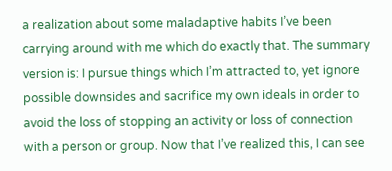a realization about some maladaptive habits I’ve been carrying around with me which do exactly that. The summary version is: I pursue things which I’m attracted to, yet ignore possible downsides and sacrifice my own ideals in order to avoid the loss of stopping an activity or loss of connection with a person or group. Now that I’ve realized this, I can see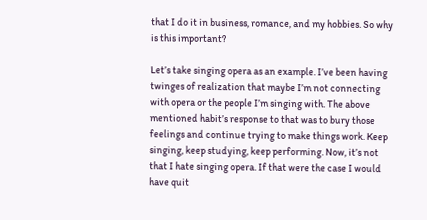that I do it in business, romance, and my hobbies. So why is this important?

Let’s take singing opera as an example. I’ve been having twinges of realization that maybe I’m not connecting with opera or the people I’m singing with. The above mentioned habit’s response to that was to bury those feelings and continue trying to make things work. Keep singing, keep studying, keep performing. Now, it’s not that I hate singing opera. If that were the case I would have quit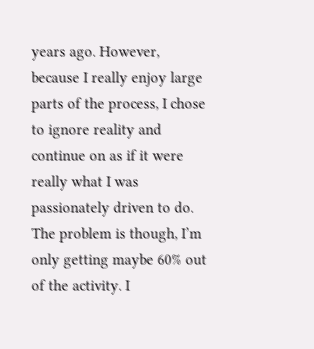years ago. However, because I really enjoy large parts of the process, I chose to ignore reality and continue on as if it were really what I was passionately driven to do. The problem is though, I’m only getting maybe 60% out of the activity. I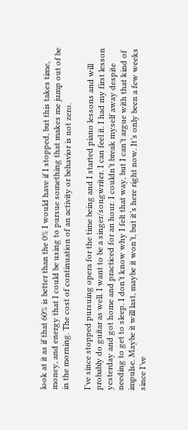look at it as if that 60% is better than the 0% I would have if I stopped, but this takes time, money, and energy that I could be using to pursue something that makes me jump out of be in the morning. The cost of continuation of an activity or behavior is not zero.

I’ve since stopped pursuing opera for the time being and I started piano lessons and will probably do guitar as well. I want to be a singer/songwriter. I can feel it. I had my first lesson yesterday and got home and practiced for an hour. I couldn’t break myself away despite needing to get to sleep. I don’t know why I felt that way, but I can’t argue with that kind of impulse. Maybe it will last, maybe it won’t, but it’s here right now. It’s only been a few weeks since I’ve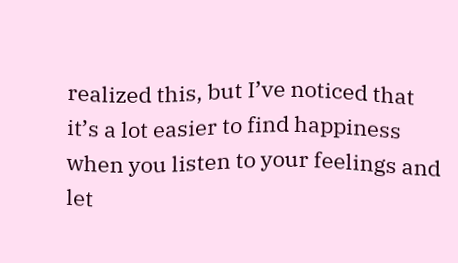realized this, but I’ve noticed that it’s a lot easier to find happiness when you listen to your feelings and let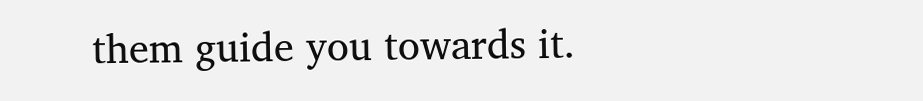them guide you towards it.